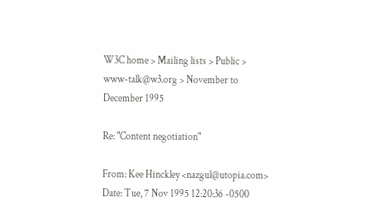W3C home > Mailing lists > Public > www-talk@w3.org > November to December 1995

Re: "Content negotiation"

From: Kee Hinckley <nazgul@utopia.com>
Date: Tue, 7 Nov 1995 12:20:36 -0500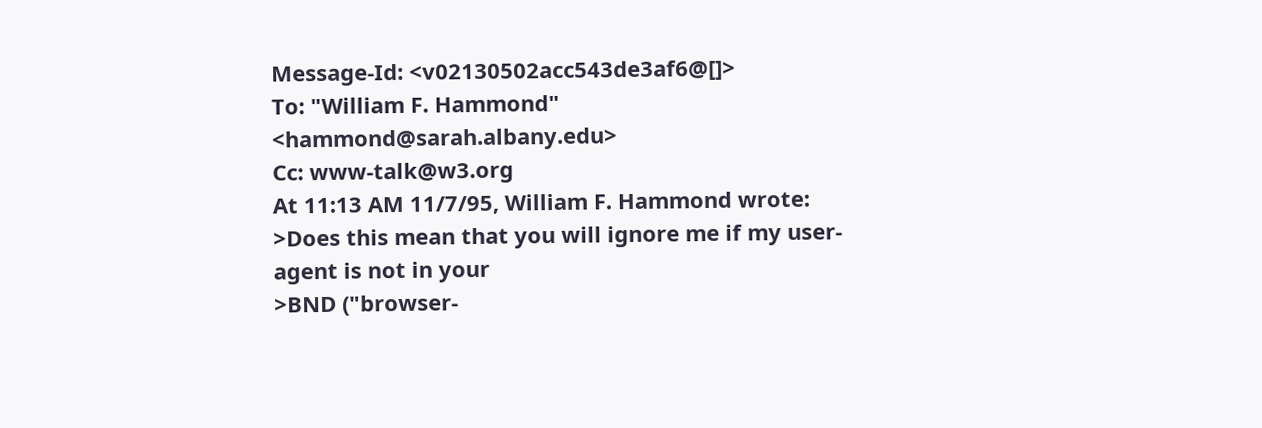Message-Id: <v02130502acc543de3af6@[]>
To: "William F. Hammond" <hammond@sarah.albany.edu>
Cc: www-talk@w3.org
At 11:13 AM 11/7/95, William F. Hammond wrote:
>Does this mean that you will ignore me if my user-agent is not in your
>BND ("browser-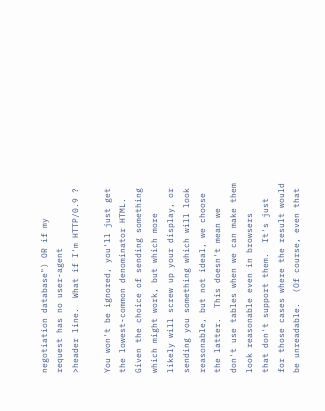negotiation database") OR if my request has no user-agent
>header line.  What if I'm HTTP/0.9 ?

You won't be ignored, you'll just get the lowest-common denominator HTML.
Given the choice of sending something which might work, but which more
likely will screw up your display, or sending you something which will look
reasonable, but not ideal, we choose the latter.  This doesn't mean we
don't use tables when we can make them look reasonable even in browsers
that don't support them.  It's just for those cases where the result would
be unreadable.  (Of course, even that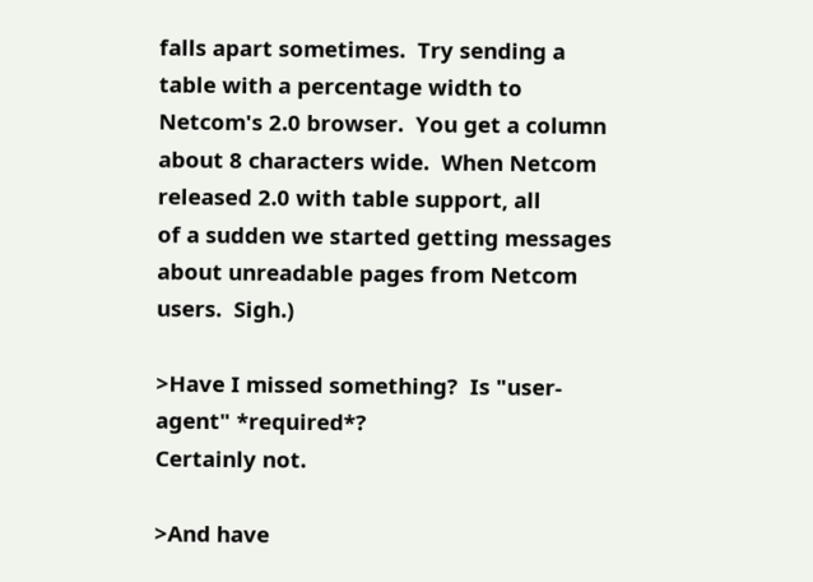falls apart sometimes.  Try sending a
table with a percentage width to Netcom's 2.0 browser.  You get a column
about 8 characters wide.  When Netcom released 2.0 with table support, all
of a sudden we started getting messages about unreadable pages from Netcom
users.  Sigh.)

>Have I missed something?  Is "user-agent" *required*?
Certainly not.

>And have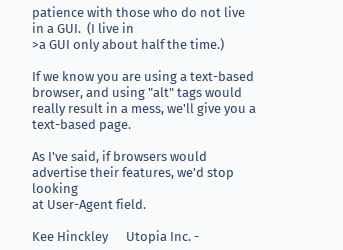patience with those who do not live in a GUI.  (I live in
>a GUI only about half the time.)

If we know you are using a text-based browser, and using "alt" tags would
really result in a mess, we'll give you a text-based page.

As I've said, if browsers would advertise their features, we'd stop looking
at User-Agent field.

Kee Hinckley      Utopia Inc. -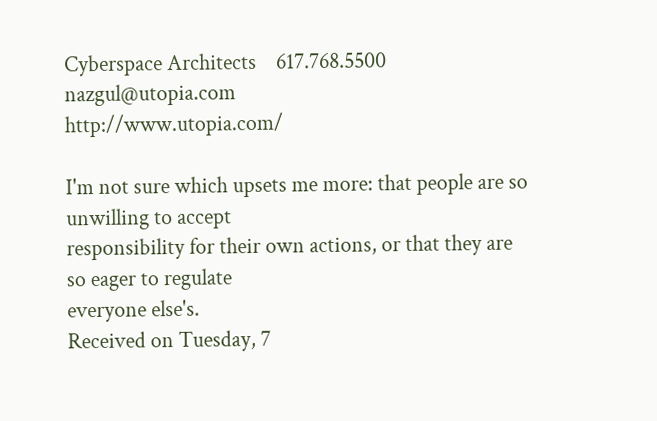Cyberspace Architects    617.768.5500
nazgul@utopia.com                               http://www.utopia.com/

I'm not sure which upsets me more: that people are so unwilling to accept
responsibility for their own actions, or that they are so eager to regulate
everyone else's.
Received on Tuesday, 7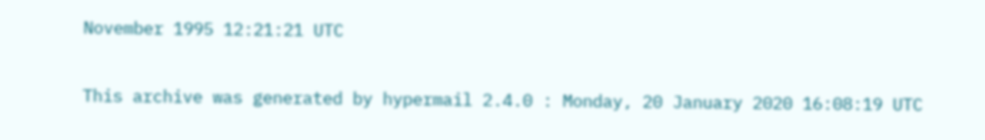November 1995 12:21:21 UTC

This archive was generated by hypermail 2.4.0 : Monday, 20 January 2020 16:08:19 UTC